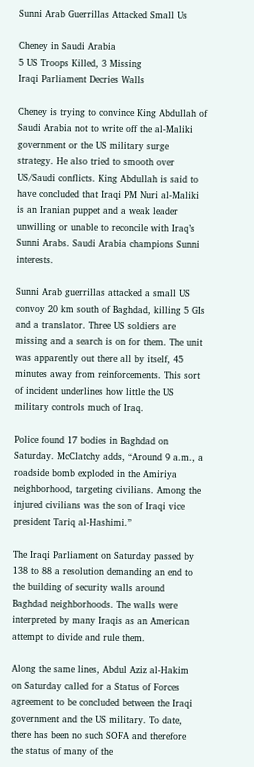Sunni Arab Guerrillas Attacked Small Us

Cheney in Saudi Arabia
5 US Troops Killed, 3 Missing
Iraqi Parliament Decries Walls

Cheney is trying to convince King Abdullah of Saudi Arabia not to write off the al-Maliki government or the US military surge strategy. He also tried to smooth over US/Saudi conflicts. King Abdullah is said to have concluded that Iraqi PM Nuri al-Maliki is an Iranian puppet and a weak leader unwilling or unable to reconcile with Iraq’s Sunni Arabs. Saudi Arabia champions Sunni interests.

Sunni Arab guerrillas attacked a small US convoy 20 km south of Baghdad, killing 5 GIs and a translator. Three US soldiers are missing and a search is on for them. The unit was apparently out there all by itself, 45 minutes away from reinforcements. This sort of incident underlines how little the US military controls much of Iraq.

Police found 17 bodies in Baghdad on Saturday. McClatchy adds, “Around 9 a.m., a roadside bomb exploded in the Amiriya neighborhood, targeting civilians. Among the injured civilians was the son of Iraqi vice president Tariq al-Hashimi.”

The Iraqi Parliament on Saturday passed by 138 to 88 a resolution demanding an end to the building of security walls around Baghdad neighborhoods. The walls were interpreted by many Iraqis as an American attempt to divide and rule them.

Along the same lines, Abdul Aziz al-Hakim on Saturday called for a Status of Forces agreement to be concluded between the Iraqi government and the US military. To date, there has been no such SOFA and therefore the status of many of the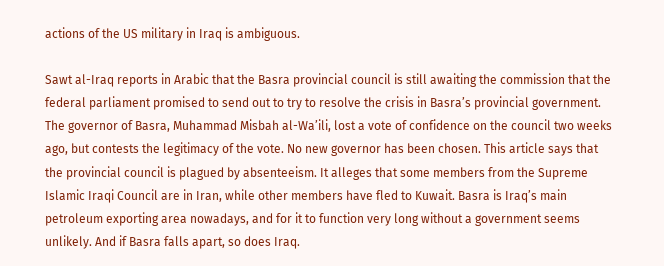actions of the US military in Iraq is ambiguous.

Sawt al-Iraq reports in Arabic that the Basra provincial council is still awaiting the commission that the federal parliament promised to send out to try to resolve the crisis in Basra’s provincial government. The governor of Basra, Muhammad Misbah al-Wa’ili, lost a vote of confidence on the council two weeks ago, but contests the legitimacy of the vote. No new governor has been chosen. This article says that the provincial council is plagued by absenteeism. It alleges that some members from the Supreme Islamic Iraqi Council are in Iran, while other members have fled to Kuwait. Basra is Iraq’s main petroleum exporting area nowadays, and for it to function very long without a government seems unlikely. And if Basra falls apart, so does Iraq.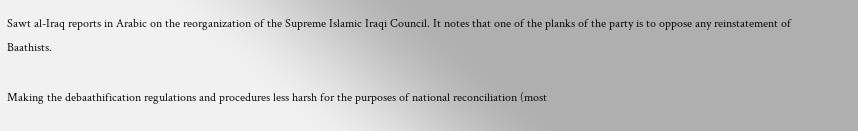Sawt al-Iraq reports in Arabic on the reorganization of the Supreme Islamic Iraqi Council. It notes that one of the planks of the party is to oppose any reinstatement of Baathists.

Making the debaathification regulations and procedures less harsh for the purposes of national reconciliation (most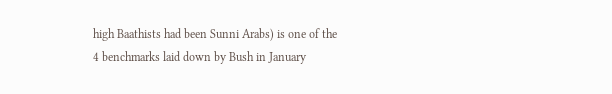high Baathists had been Sunni Arabs) is one of the 4 benchmarks laid down by Bush in January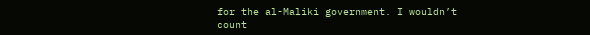for the al-Maliki government. I wouldn’t count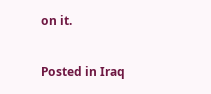on it.

Posted in Iraq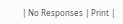| No Responses | Print |